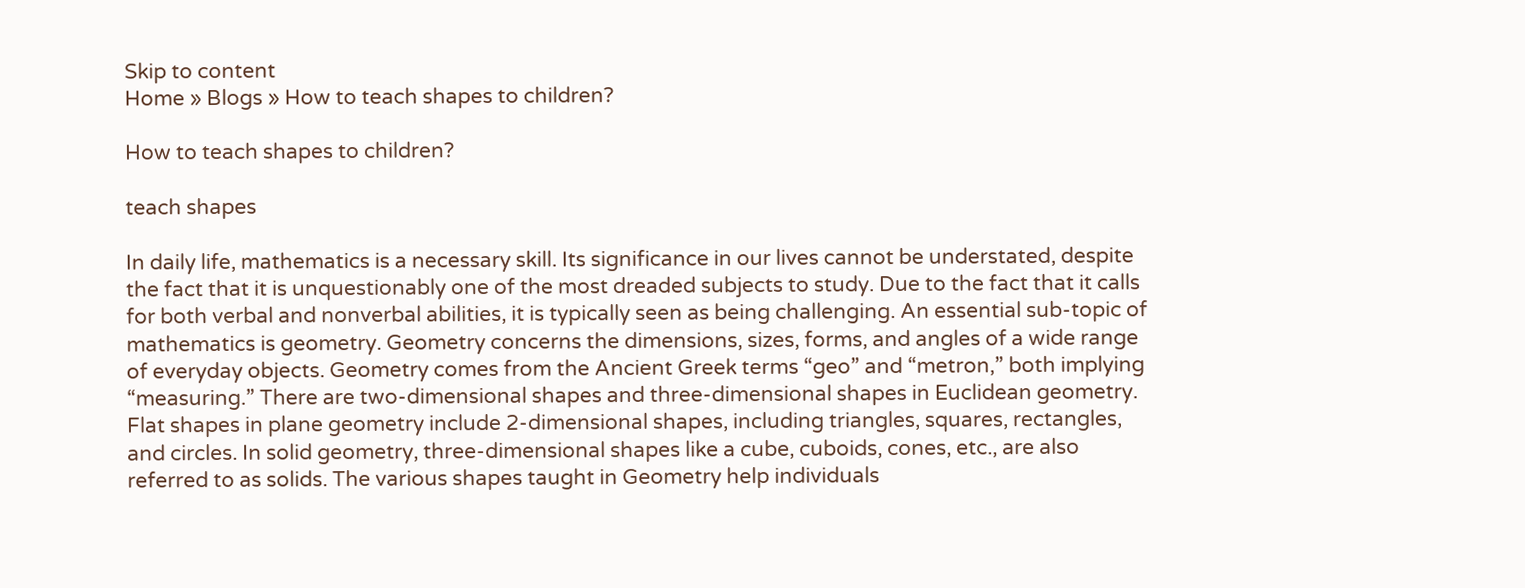Skip to content
Home » Blogs » How to teach shapes to children?

How to teach shapes to children?

teach shapes

In daily life, mathematics is a necessary skill. Its significance in our lives cannot be understated, despite the fact that it is unquestionably one of the most dreaded subjects to study. Due to the fact that it calls for both verbal and nonverbal abilities, it is typically seen as being challenging. An essential sub-topic of mathematics is geometry. Geometry concerns the dimensions, sizes, forms, and angles of a wide range of everyday objects. Geometry comes from the Ancient Greek terms “geo” and “metron,” both implying “measuring.” There are two-dimensional shapes and three-dimensional shapes in Euclidean geometry. Flat shapes in plane geometry include 2-dimensional shapes, including triangles, squares, rectangles, and circles. In solid geometry, three-dimensional shapes like a cube, cuboids, cones, etc., are also referred to as solids. The various shapes taught in Geometry help individuals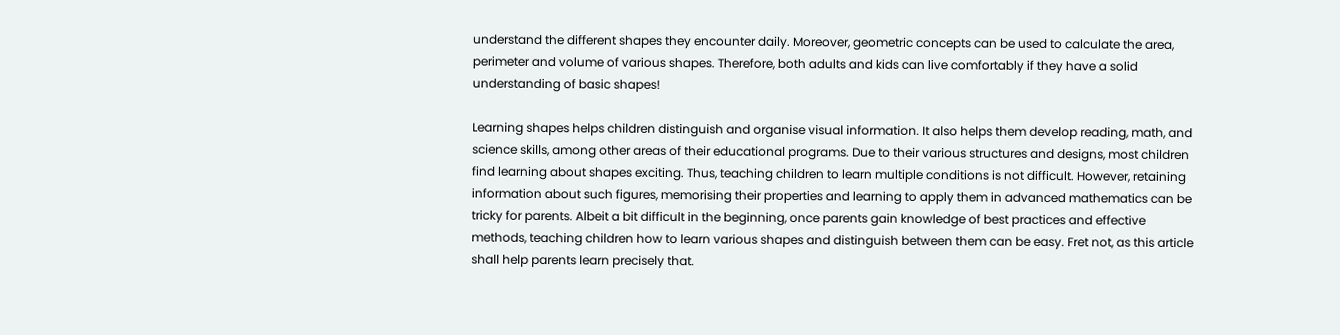understand the different shapes they encounter daily. Moreover, geometric concepts can be used to calculate the area, perimeter and volume of various shapes. Therefore, both adults and kids can live comfortably if they have a solid understanding of basic shapes!

Learning shapes helps children distinguish and organise visual information. It also helps them develop reading, math, and science skills, among other areas of their educational programs. Due to their various structures and designs, most children find learning about shapes exciting. Thus, teaching children to learn multiple conditions is not difficult. However, retaining information about such figures, memorising their properties and learning to apply them in advanced mathematics can be tricky for parents. Albeit a bit difficult in the beginning, once parents gain knowledge of best practices and effective methods, teaching children how to learn various shapes and distinguish between them can be easy. Fret not, as this article shall help parents learn precisely that.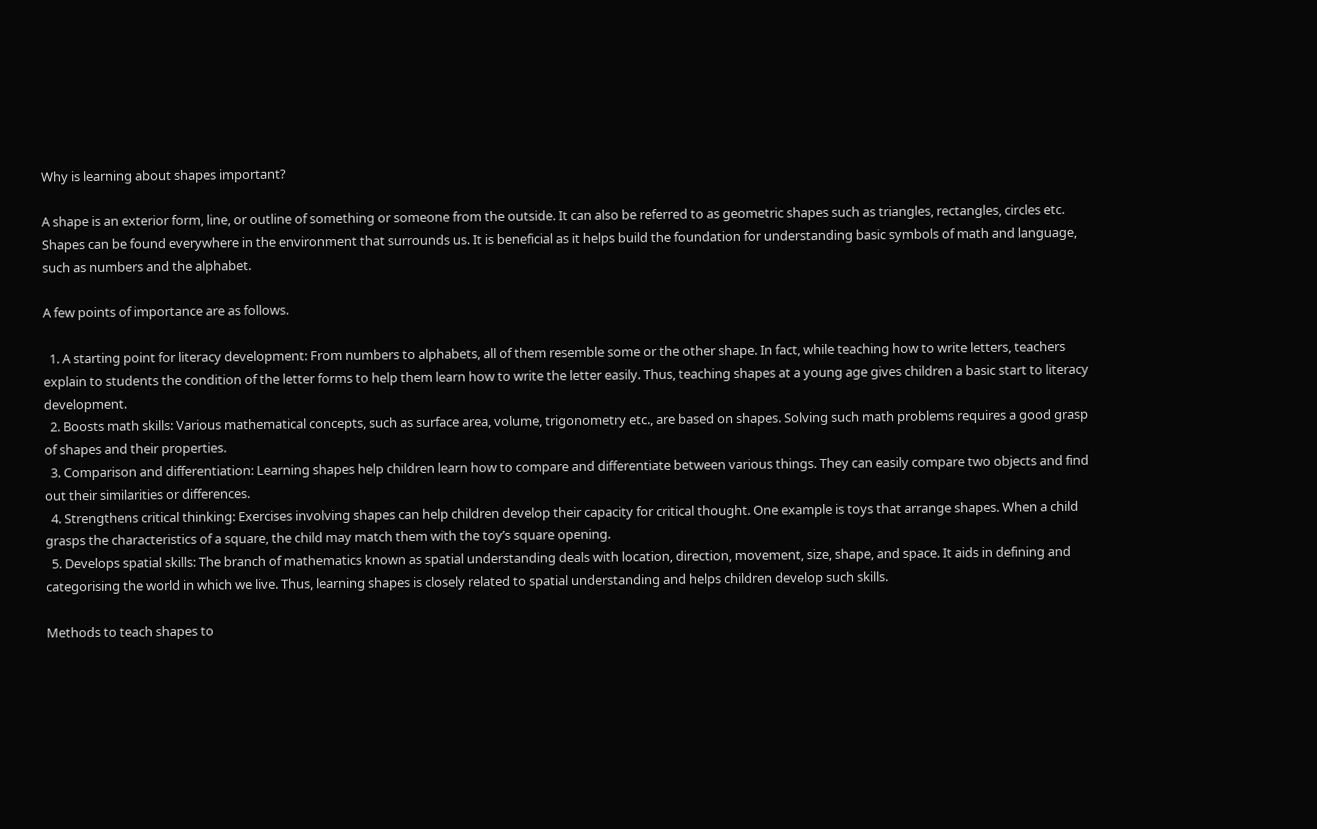Why is learning about shapes important?

A shape is an exterior form, line, or outline of something or someone from the outside. It can also be referred to as geometric shapes such as triangles, rectangles, circles etc. Shapes can be found everywhere in the environment that surrounds us. It is beneficial as it helps build the foundation for understanding basic symbols of math and language, such as numbers and the alphabet.

A few points of importance are as follows.

  1. A starting point for literacy development: From numbers to alphabets, all of them resemble some or the other shape. In fact, while teaching how to write letters, teachers explain to students the condition of the letter forms to help them learn how to write the letter easily. Thus, teaching shapes at a young age gives children a basic start to literacy development.
  2. Boosts math skills: Various mathematical concepts, such as surface area, volume, trigonometry etc., are based on shapes. Solving such math problems requires a good grasp of shapes and their properties.
  3. Comparison and differentiation: Learning shapes help children learn how to compare and differentiate between various things. They can easily compare two objects and find out their similarities or differences.
  4. Strengthens critical thinking: Exercises involving shapes can help children develop their capacity for critical thought. One example is toys that arrange shapes. When a child grasps the characteristics of a square, the child may match them with the toy’s square opening.
  5. Develops spatial skills: The branch of mathematics known as spatial understanding deals with location, direction, movement, size, shape, and space. It aids in defining and categorising the world in which we live. Thus, learning shapes is closely related to spatial understanding and helps children develop such skills.

Methods to teach shapes to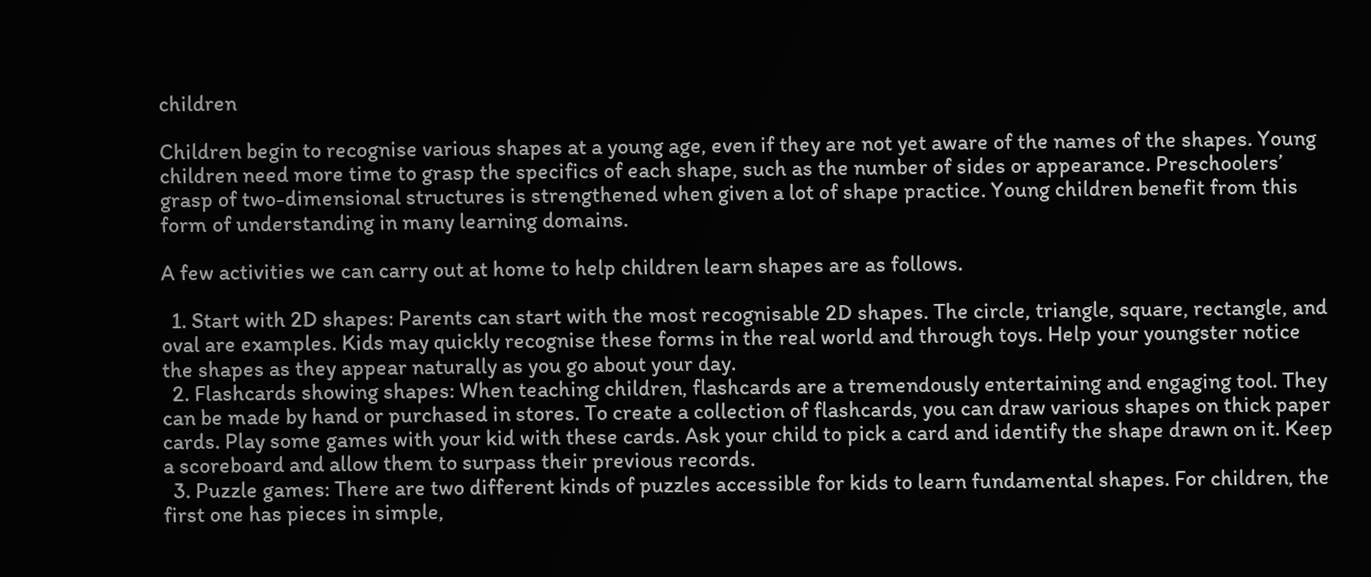children

Children begin to recognise various shapes at a young age, even if they are not yet aware of the names of the shapes. Young children need more time to grasp the specifics of each shape, such as the number of sides or appearance. Preschoolers’ grasp of two-dimensional structures is strengthened when given a lot of shape practice. Young children benefit from this form of understanding in many learning domains.

A few activities we can carry out at home to help children learn shapes are as follows.

  1. Start with 2D shapes: Parents can start with the most recognisable 2D shapes. The circle, triangle, square, rectangle, and oval are examples. Kids may quickly recognise these forms in the real world and through toys. Help your youngster notice the shapes as they appear naturally as you go about your day.
  2. Flashcards showing shapes: When teaching children, flashcards are a tremendously entertaining and engaging tool. They can be made by hand or purchased in stores. To create a collection of flashcards, you can draw various shapes on thick paper cards. Play some games with your kid with these cards. Ask your child to pick a card and identify the shape drawn on it. Keep a scoreboard and allow them to surpass their previous records.
  3. Puzzle games: There are two different kinds of puzzles accessible for kids to learn fundamental shapes. For children, the first one has pieces in simple,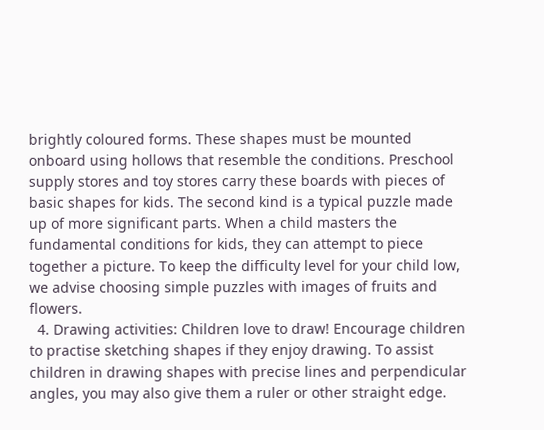brightly coloured forms. These shapes must be mounted onboard using hollows that resemble the conditions. Preschool supply stores and toy stores carry these boards with pieces of basic shapes for kids. The second kind is a typical puzzle made up of more significant parts. When a child masters the fundamental conditions for kids, they can attempt to piece together a picture. To keep the difficulty level for your child low, we advise choosing simple puzzles with images of fruits and flowers.
  4. Drawing activities: Children love to draw! Encourage children to practise sketching shapes if they enjoy drawing. To assist children in drawing shapes with precise lines and perpendicular angles, you may also give them a ruler or other straight edge.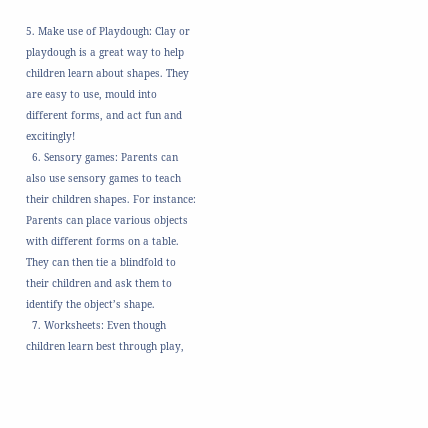5. Make use of Playdough: Clay or playdough is a great way to help children learn about shapes. They are easy to use, mould into different forms, and act fun and excitingly!
  6. Sensory games: Parents can also use sensory games to teach their children shapes. For instance: Parents can place various objects with different forms on a table. They can then tie a blindfold to their children and ask them to identify the object’s shape.
  7. Worksheets: Even though children learn best through play,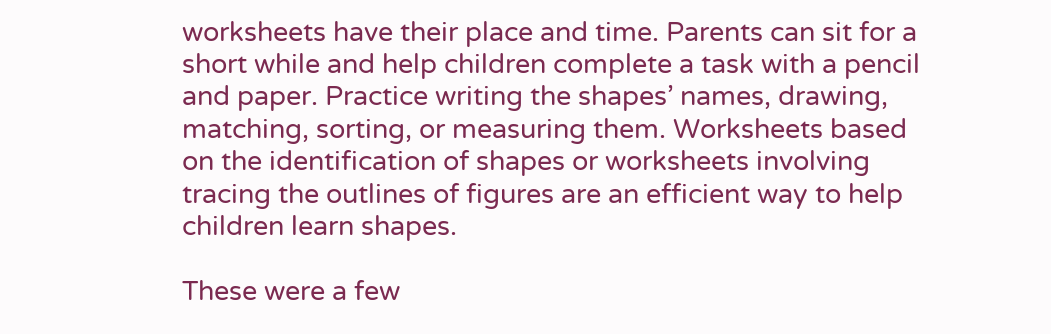worksheets have their place and time. Parents can sit for a short while and help children complete a task with a pencil and paper. Practice writing the shapes’ names, drawing, matching, sorting, or measuring them. Worksheets based on the identification of shapes or worksheets involving tracing the outlines of figures are an efficient way to help children learn shapes.

These were a few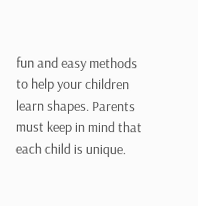fun and easy methods to help your children learn shapes. Parents must keep in mind that each child is unique.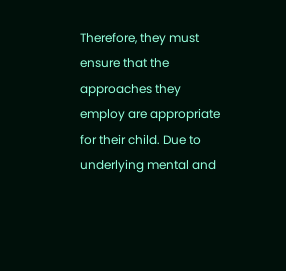Therefore, they must ensure that the approaches they employ are appropriate for their child. Due to underlying mental and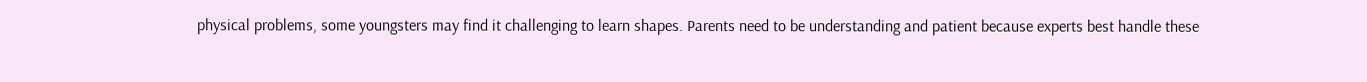physical problems, some youngsters may find it challenging to learn shapes. Parents need to be understanding and patient because experts best handle these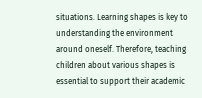situations. Learning shapes is key to understanding the environment around oneself. Therefore, teaching children about various shapes is essential to support their academic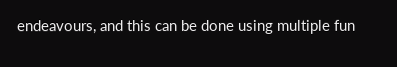endeavours, and this can be done using multiple fun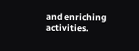and enriching activities.